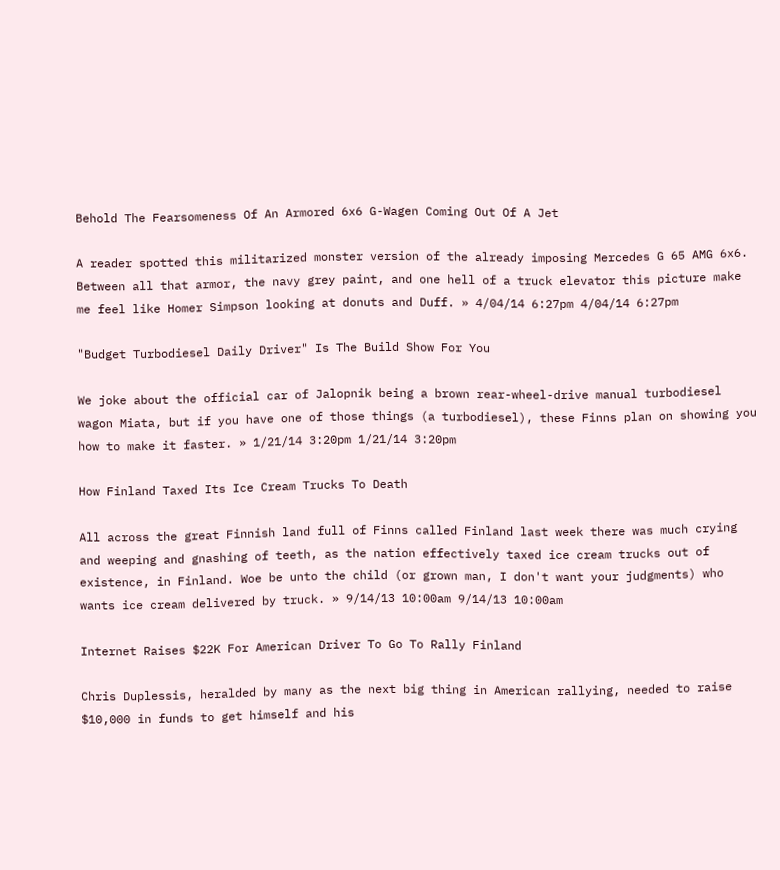Behold The Fearsomeness Of An Armored 6x6 G-Wagen Coming Out Of A Jet

A reader spotted this militarized monster version of the already imposing Mercedes G 65 AMG 6x6. Between all that armor, the navy grey paint, and one hell of a truck elevator this picture make me feel like Homer Simpson looking at donuts and Duff. » 4/04/14 6:27pm 4/04/14 6:27pm

"Budget Turbodiesel Daily Driver" Is The Build Show For You

We joke about the official car of Jalopnik being a brown rear-wheel-drive manual turbodiesel wagon Miata, but if you have one of those things (a turbodiesel), these Finns plan on showing you how to make it faster. » 1/21/14 3:20pm 1/21/14 3:20pm

How Finland Taxed Its Ice Cream Trucks To Death

All across the great Finnish land full of Finns called Finland last week there was much crying and weeping and gnashing of teeth, as the nation effectively taxed ice cream trucks out of existence, in Finland. Woe be unto the child (or grown man, I don't want your judgments) who wants ice cream delivered by truck. » 9/14/13 10:00am 9/14/13 10:00am

Internet Raises $22K For American Driver To Go To Rally Finland

Chris Duplessis, heralded by many as the next big thing in American rallying, needed to raise $10,000 in funds to get himself and his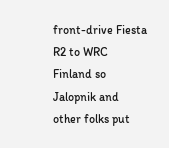front-drive Fiesta R2 to WRC Finland so Jalopnik and other folks put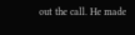out the call. He made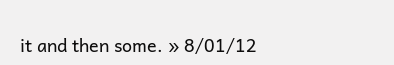it and then some. » 8/01/12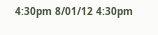4:30pm 8/01/12 4:30pm